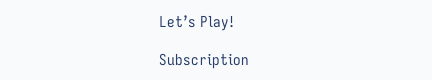Let’s Play!

Subscription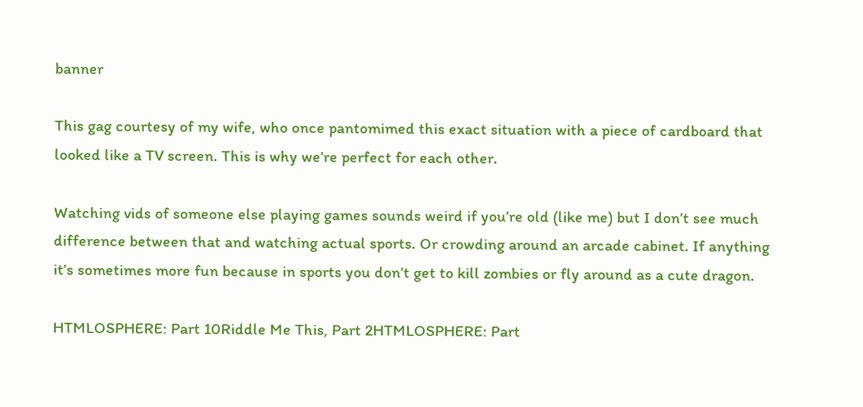banner

This gag courtesy of my wife, who once pantomimed this exact situation with a piece of cardboard that looked like a TV screen. This is why we’re perfect for each other.

Watching vids of someone else playing games sounds weird if you’re old (like me) but I don’t see much difference between that and watching actual sports. Or crowding around an arcade cabinet. If anything it’s sometimes more fun because in sports you don’t get to kill zombies or fly around as a cute dragon.

HTMLOSPHERE: Part 10Riddle Me This, Part 2HTMLOSPHERE: Part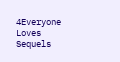4Everyone Loves Sequels